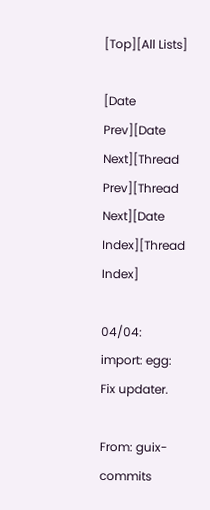[Top][All Lists]

[Date Prev][Date Next][Thread Prev][Thread Next][Date Index][Thread Index]

04/04: import: egg: Fix updater.

From: guix-commits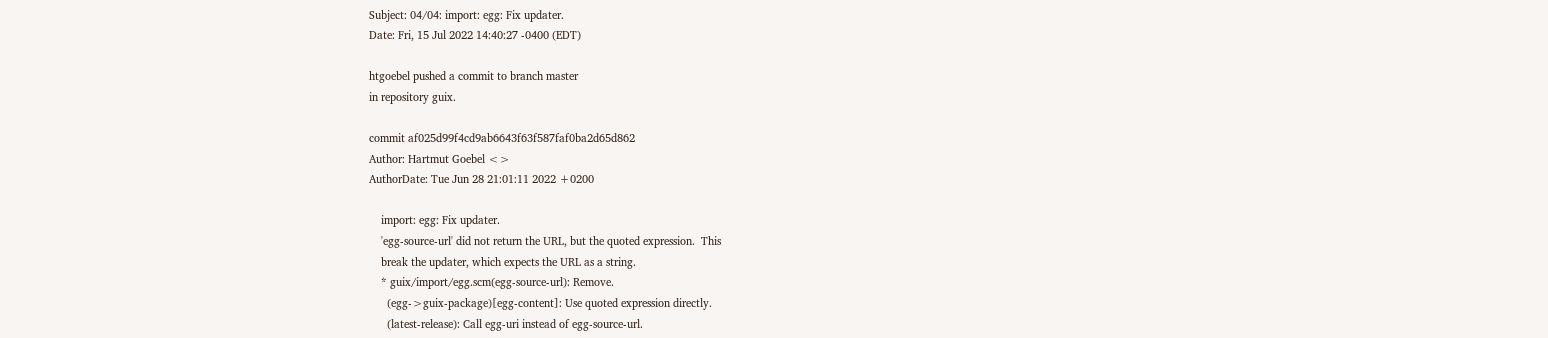Subject: 04/04: import: egg: Fix updater.
Date: Fri, 15 Jul 2022 14:40:27 -0400 (EDT)

htgoebel pushed a commit to branch master
in repository guix.

commit af025d99f4cd9ab6643f63f587faf0ba2d65d862
Author: Hartmut Goebel <>
AuthorDate: Tue Jun 28 21:01:11 2022 +0200

    import: egg: Fix updater.
    'egg-source-url' did not return the URL, but the quoted expression.  This
    break the updater, which expects the URL as a string.
    * guix/import/egg.scm(egg-source-url): Remove.
      (egg->guix-package)[egg-content]: Use quoted expression directly.
      (latest-release): Call egg-uri instead of egg-source-url.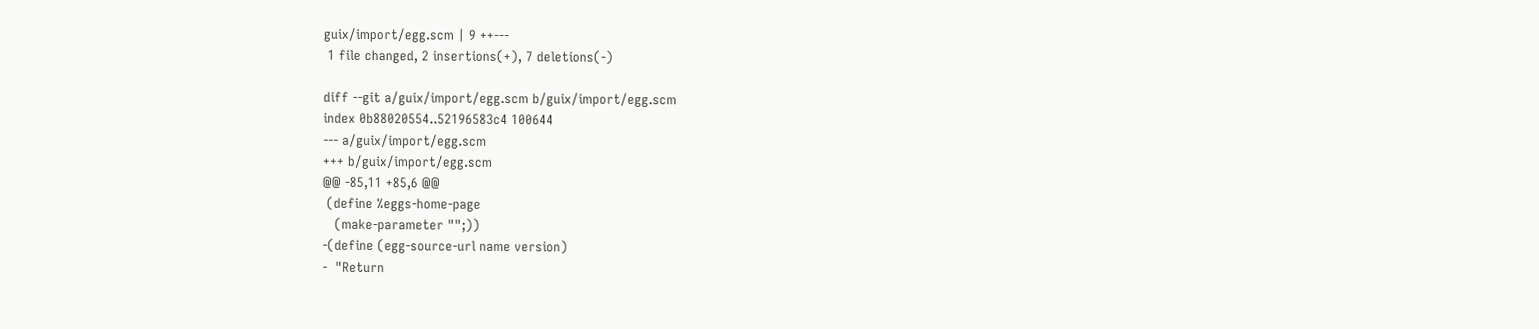guix/import/egg.scm | 9 ++---
 1 file changed, 2 insertions(+), 7 deletions(-)

diff --git a/guix/import/egg.scm b/guix/import/egg.scm
index 0b88020554..52196583c4 100644
--- a/guix/import/egg.scm
+++ b/guix/import/egg.scm
@@ -85,11 +85,6 @@
 (define %eggs-home-page
   (make-parameter "";))
-(define (egg-source-url name version)
-  "Return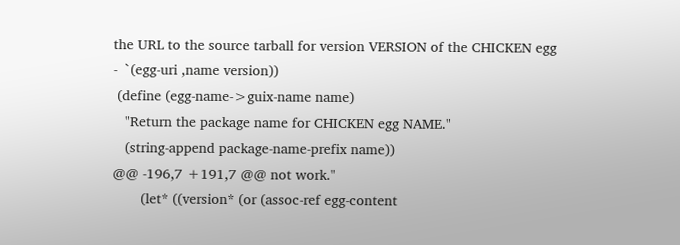the URL to the source tarball for version VERSION of the CHICKEN egg
-  `(egg-uri ,name version))
 (define (egg-name->guix-name name)
   "Return the package name for CHICKEN egg NAME."
   (string-append package-name-prefix name))
@@ -196,7 +191,7 @@ not work."
       (let* ((version* (or (assoc-ref egg-content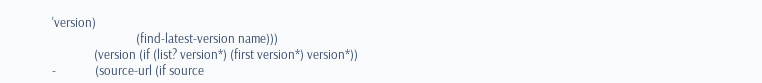'version)
                            (find-latest-version name)))
              (version (if (list? version*) (first version*) version*))
-             (source-url (if source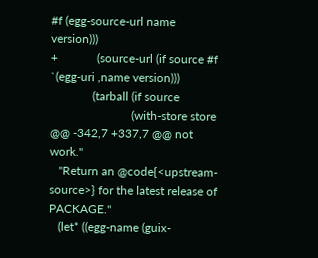#f (egg-source-url name version)))
+             (source-url (if source #f `(egg-uri ,name version)))
              (tarball (if source
                           (with-store store
@@ -342,7 +337,7 @@ not work."
   "Return an @code{<upstream-source>} for the latest release of PACKAGE."
   (let* ((egg-name (guix-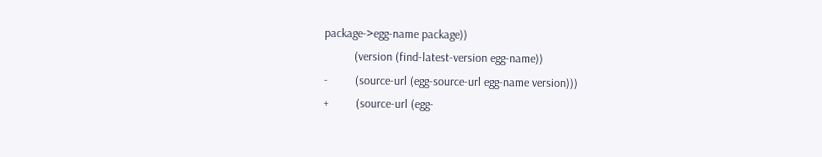package->egg-name package))
          (version (find-latest-version egg-name))
-         (source-url (egg-source-url egg-name version)))
+         (source-url (egg-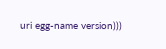uri egg-name version)))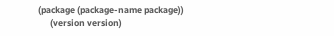(package (package-name package))
      (version version)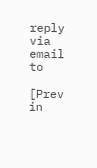reply via email to

[Prev in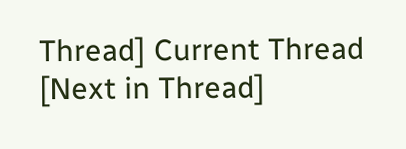Thread] Current Thread [Next in Thread]